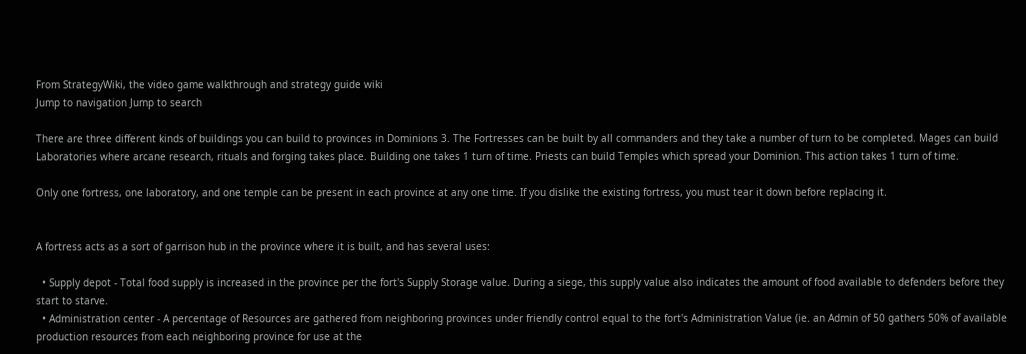From StrategyWiki, the video game walkthrough and strategy guide wiki
Jump to navigation Jump to search

There are three different kinds of buildings you can build to provinces in Dominions 3. The Fortresses can be built by all commanders and they take a number of turn to be completed. Mages can build Laboratories where arcane research, rituals and forging takes place. Building one takes 1 turn of time. Priests can build Temples which spread your Dominion. This action takes 1 turn of time.

Only one fortress, one laboratory, and one temple can be present in each province at any one time. If you dislike the existing fortress, you must tear it down before replacing it.


A fortress acts as a sort of garrison hub in the province where it is built, and has several uses:

  • Supply depot - Total food supply is increased in the province per the fort's Supply Storage value. During a siege, this supply value also indicates the amount of food available to defenders before they start to starve.
  • Administration center - A percentage of Resources are gathered from neighboring provinces under friendly control equal to the fort's Administration Value (ie. an Admin of 50 gathers 50% of available production resources from each neighboring province for use at the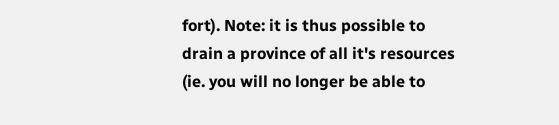fort). Note: it is thus possible to drain a province of all it's resources (ie. you will no longer be able to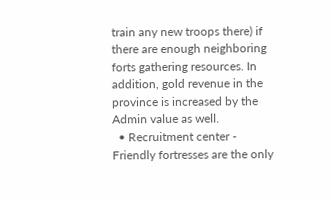train any new troops there) if there are enough neighboring forts gathering resources. In addition, gold revenue in the province is increased by the Admin value as well.
  • Recruitment center - Friendly fortresses are the only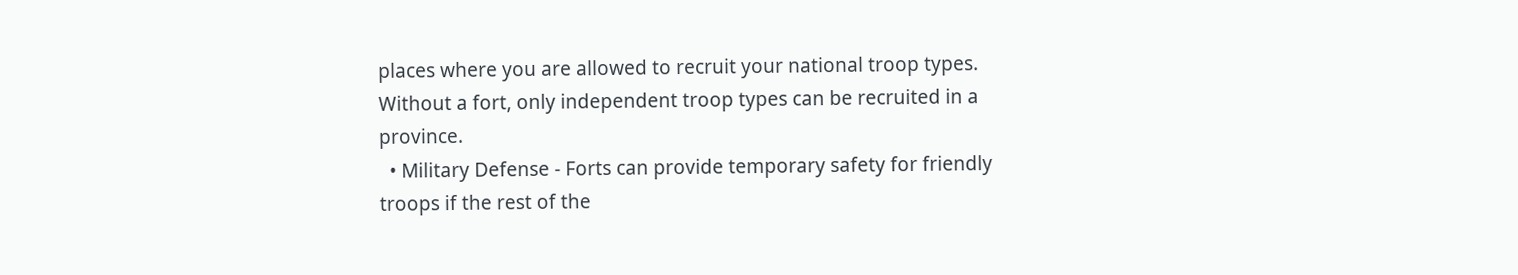places where you are allowed to recruit your national troop types. Without a fort, only independent troop types can be recruited in a province.
  • Military Defense - Forts can provide temporary safety for friendly troops if the rest of the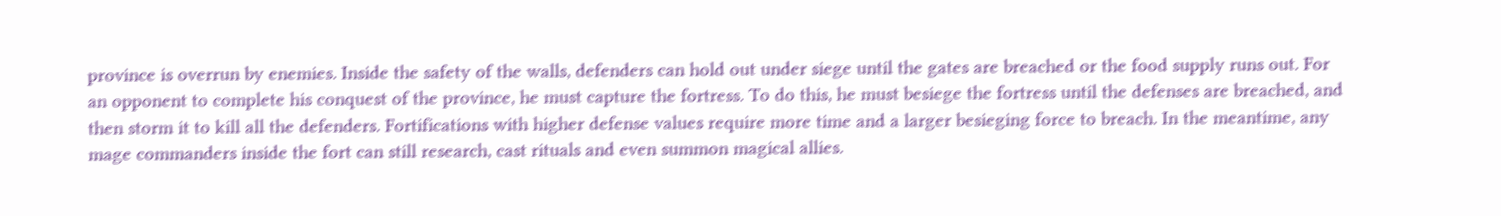province is overrun by enemies. Inside the safety of the walls, defenders can hold out under siege until the gates are breached or the food supply runs out. For an opponent to complete his conquest of the province, he must capture the fortress. To do this, he must besiege the fortress until the defenses are breached, and then storm it to kill all the defenders. Fortifications with higher defense values require more time and a larger besieging force to breach. In the meantime, any mage commanders inside the fort can still research, cast rituals and even summon magical allies.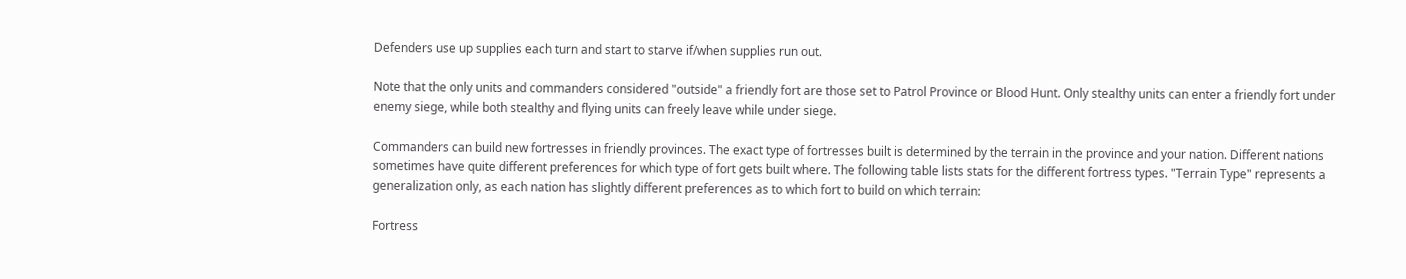Defenders use up supplies each turn and start to starve if/when supplies run out.

Note that the only units and commanders considered "outside" a friendly fort are those set to Patrol Province or Blood Hunt. Only stealthy units can enter a friendly fort under enemy siege, while both stealthy and flying units can freely leave while under siege.

Commanders can build new fortresses in friendly provinces. The exact type of fortresses built is determined by the terrain in the province and your nation. Different nations sometimes have quite different preferences for which type of fort gets built where. The following table lists stats for the different fortress types. "Terrain Type" represents a generalization only, as each nation has slightly different preferences as to which fort to build on which terrain:

Fortress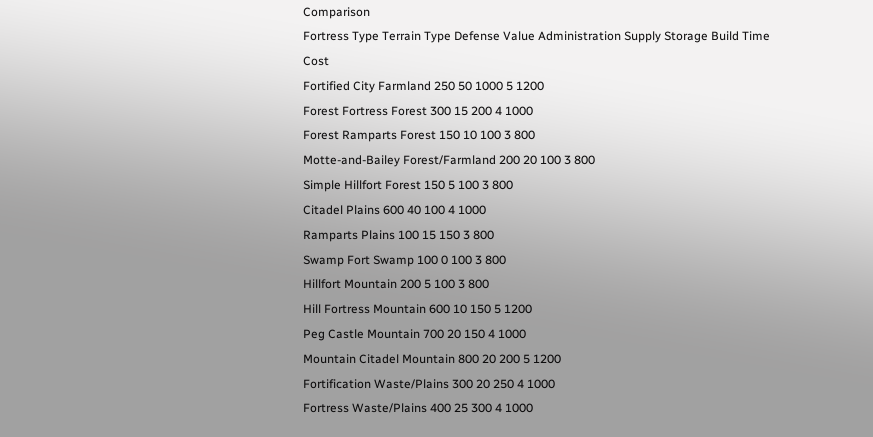Comparison
Fortress Type Terrain Type Defense Value Administration Supply Storage Build Time Cost
Fortified City Farmland 250 50 1000 5 1200
Forest Fortress Forest 300 15 200 4 1000
Forest Ramparts Forest 150 10 100 3 800
Motte-and-Bailey Forest/Farmland 200 20 100 3 800
Simple Hillfort Forest 150 5 100 3 800
Citadel Plains 600 40 100 4 1000
Ramparts Plains 100 15 150 3 800
Swamp Fort Swamp 100 0 100 3 800
Hillfort Mountain 200 5 100 3 800
Hill Fortress Mountain 600 10 150 5 1200
Peg Castle Mountain 700 20 150 4 1000
Mountain Citadel Mountain 800 20 200 5 1200
Fortification Waste/Plains 300 20 250 4 1000
Fortress Waste/Plains 400 25 300 4 1000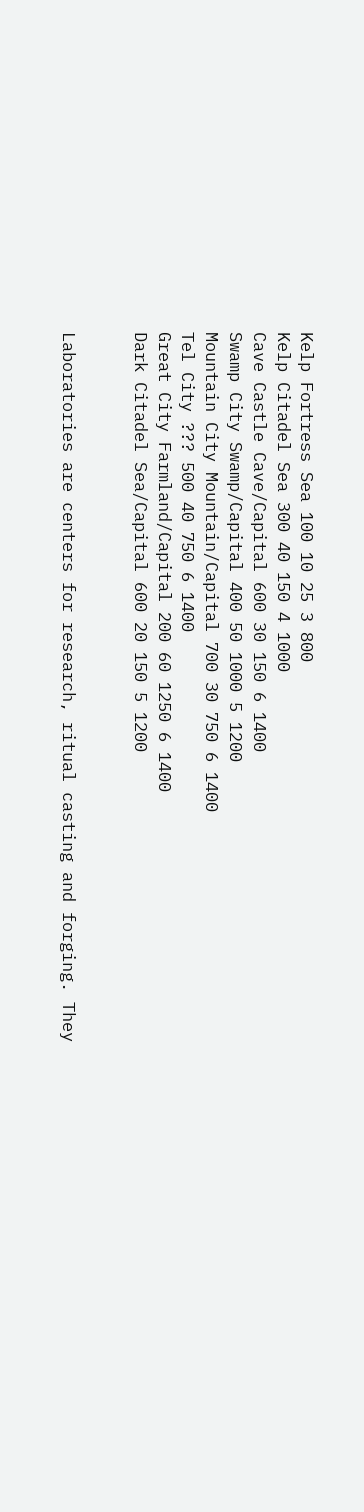Kelp Fortress Sea 100 10 25 3 800
Kelp Citadel Sea 300 40 150 4 1000
Cave Castle Cave/Capital 600 30 150 6 1400
Swamp City Swamp/Capital 400 50 1000 5 1200
Mountain City Mountain/Capital 700 30 750 6 1400
Tel City ??? 500 40 750 6 1400
Great City Farmland/Capital 200 60 1250 6 1400
Dark Citadel Sea/Capital 600 20 150 5 1200


Laboratories are centers for research, ritual casting and forging. They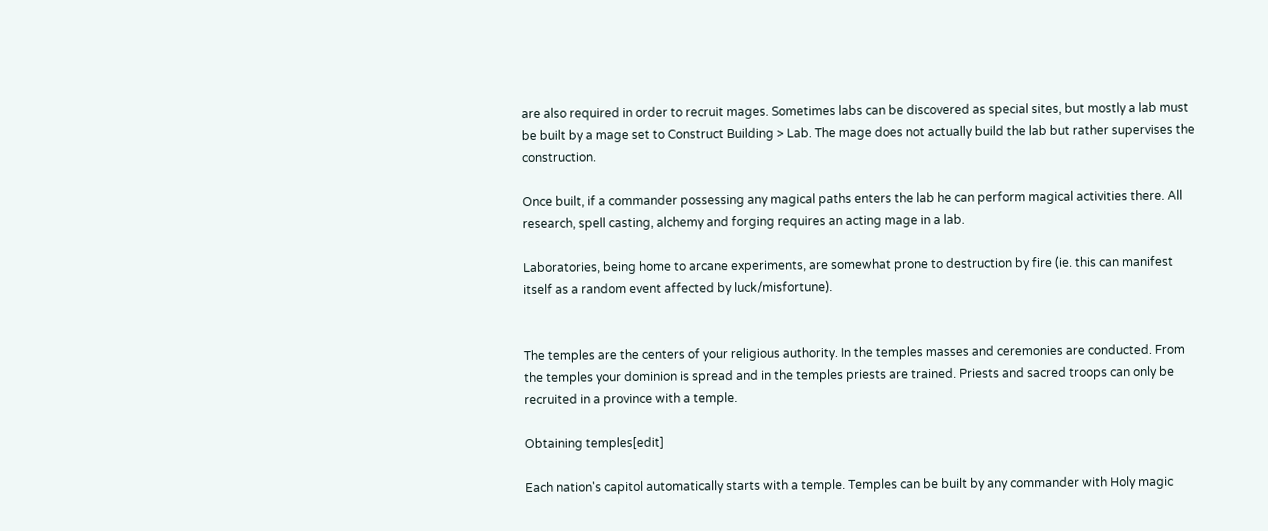are also required in order to recruit mages. Sometimes labs can be discovered as special sites, but mostly a lab must be built by a mage set to Construct Building > Lab. The mage does not actually build the lab but rather supervises the construction.

Once built, if a commander possessing any magical paths enters the lab he can perform magical activities there. All research, spell casting, alchemy and forging requires an acting mage in a lab.

Laboratories, being home to arcane experiments, are somewhat prone to destruction by fire (ie. this can manifest itself as a random event affected by luck/misfortune).


The temples are the centers of your religious authority. In the temples masses and ceremonies are conducted. From the temples your dominion is spread and in the temples priests are trained. Priests and sacred troops can only be recruited in a province with a temple.

Obtaining temples[edit]

Each nation's capitol automatically starts with a temple. Temples can be built by any commander with Holy magic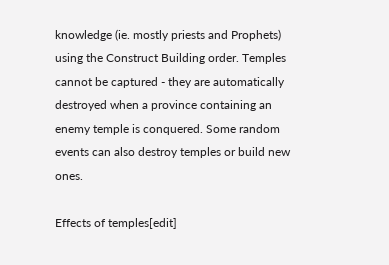knowledge (ie. mostly priests and Prophets) using the Construct Building order. Temples cannot be captured - they are automatically destroyed when a province containing an enemy temple is conquered. Some random events can also destroy temples or build new ones.

Effects of temples[edit]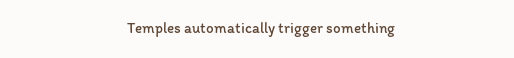Temples automatically trigger something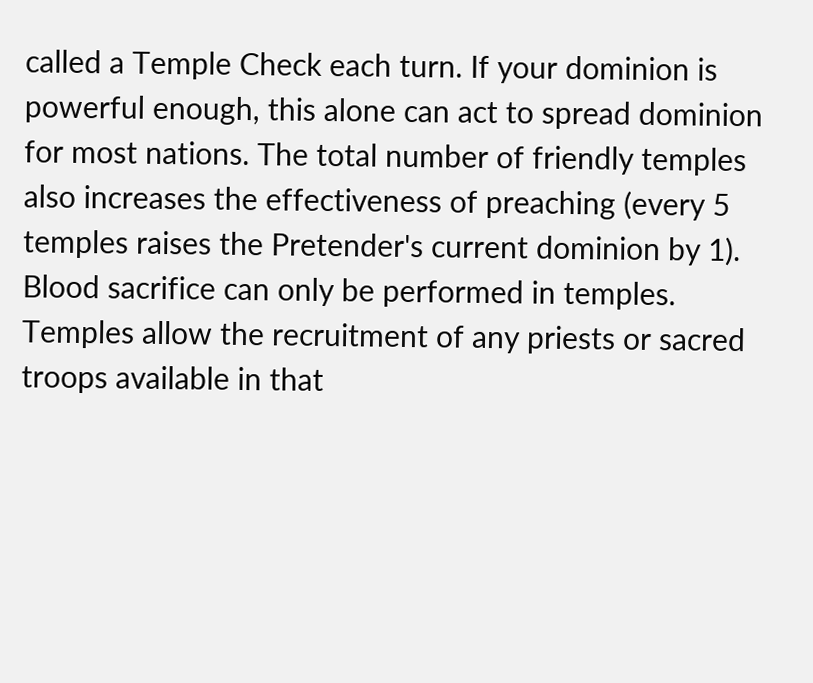called a Temple Check each turn. If your dominion is powerful enough, this alone can act to spread dominion for most nations. The total number of friendly temples also increases the effectiveness of preaching (every 5 temples raises the Pretender's current dominion by 1). Blood sacrifice can only be performed in temples. Temples allow the recruitment of any priests or sacred troops available in that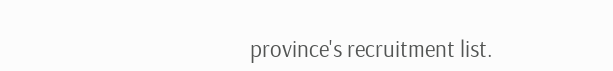province's recruitment list.